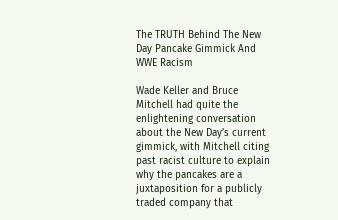The TRUTH Behind The New Day Pancake Gimmick And WWE Racism

Wade Keller and Bruce Mitchell had quite the enlightening conversation about the New Day’s current gimmick, with Mitchell citing past racist culture to explain why the pancakes are a juxtaposition for a publicly traded company that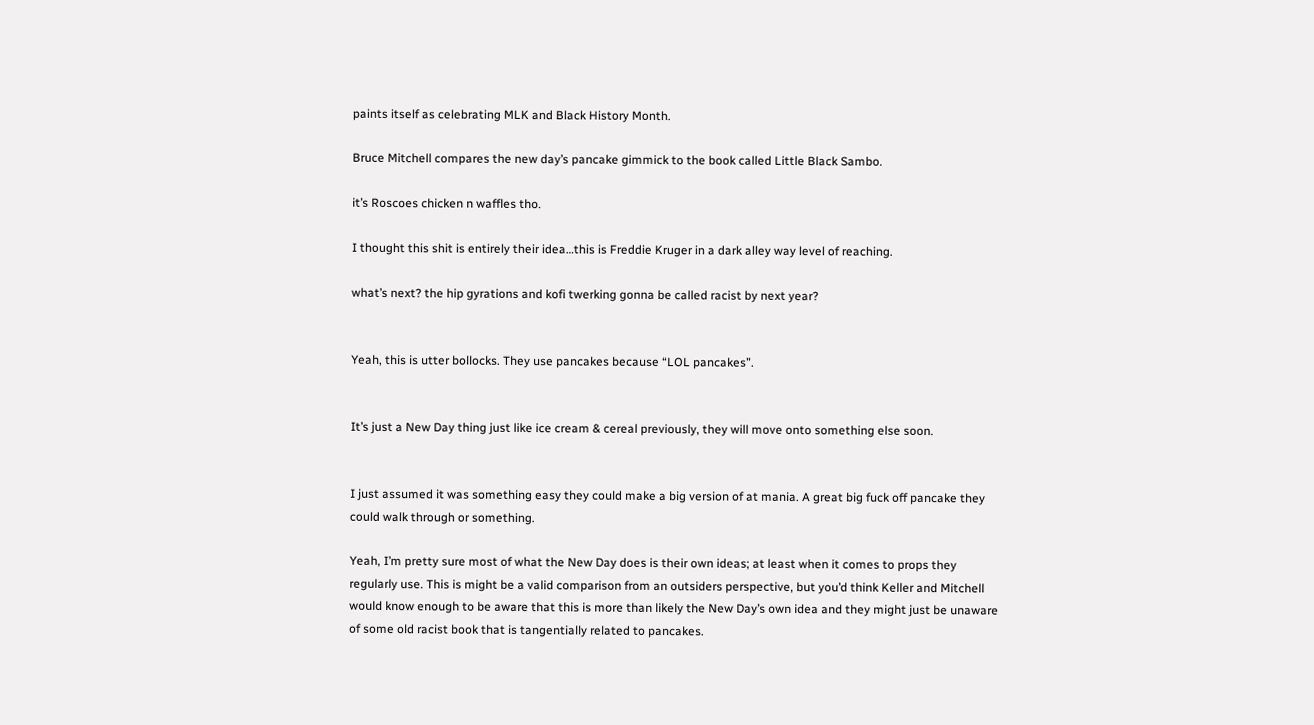paints itself as celebrating MLK and Black History Month.

Bruce Mitchell compares the new day’s pancake gimmick to the book called Little Black Sambo.

it’s Roscoes chicken n waffles tho.

I thought this shit is entirely their idea…this is Freddie Kruger in a dark alley way level of reaching.

what’s next? the hip gyrations and kofi twerking gonna be called racist by next year?


Yeah, this is utter bollocks. They use pancakes because “LOL pancakes”.


It’s just a New Day thing just like ice cream & cereal previously, they will move onto something else soon.


I just assumed it was something easy they could make a big version of at mania. A great big fuck off pancake they could walk through or something.

Yeah, I’m pretty sure most of what the New Day does is their own ideas; at least when it comes to props they regularly use. This is might be a valid comparison from an outsiders perspective, but you’d think Keller and Mitchell would know enough to be aware that this is more than likely the New Day’s own idea and they might just be unaware of some old racist book that is tangentially related to pancakes.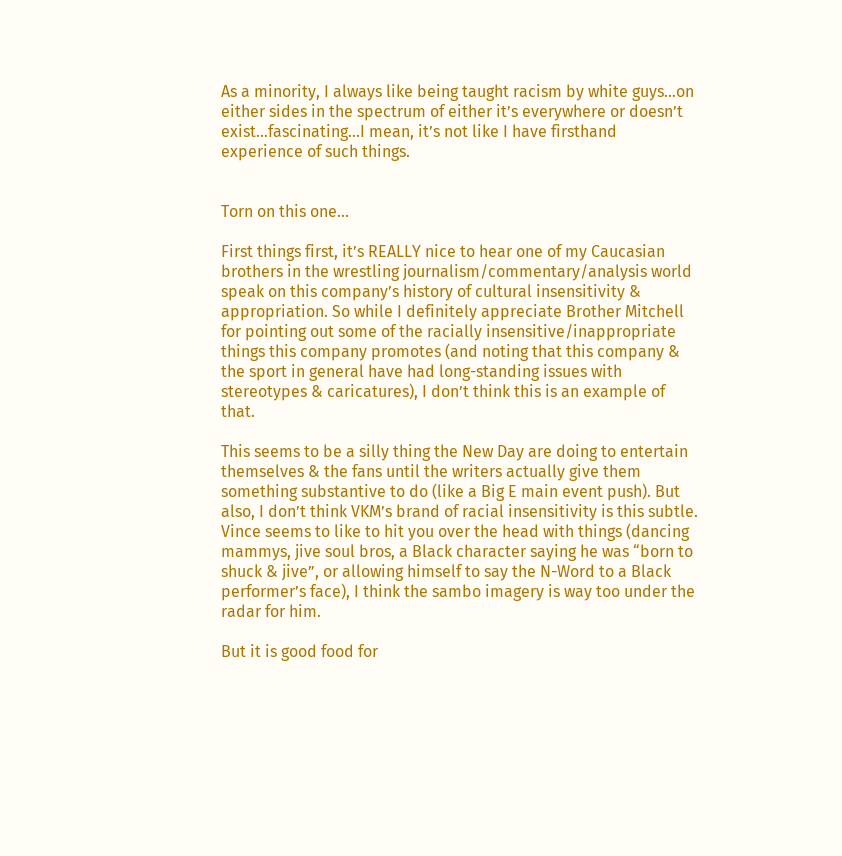As a minority, I always like being taught racism by white guys…on either sides in the spectrum of either it’s everywhere or doesn’t exist…fascinating…I mean, it’s not like I have firsthand experience of such things.


Torn on this one…

First things first, it’s REALLY nice to hear one of my Caucasian brothers in the wrestling journalism/commentary/analysis world speak on this company’s history of cultural insensitivity & appropriation. So while I definitely appreciate Brother Mitchell for pointing out some of the racially insensitive/inappropriate things this company promotes (and noting that this company & the sport in general have had long-standing issues with stereotypes & caricatures), I don’t think this is an example of that.

This seems to be a silly thing the New Day are doing to entertain themselves & the fans until the writers actually give them something substantive to do (like a Big E main event push). But also, I don’t think VKM’s brand of racial insensitivity is this subtle. Vince seems to like to hit you over the head with things (dancing mammys, jive soul bros, a Black character saying he was “born to shuck & jive”, or allowing himself to say the N-Word to a Black performer’s face), I think the sambo imagery is way too under the radar for him.

But it is good food for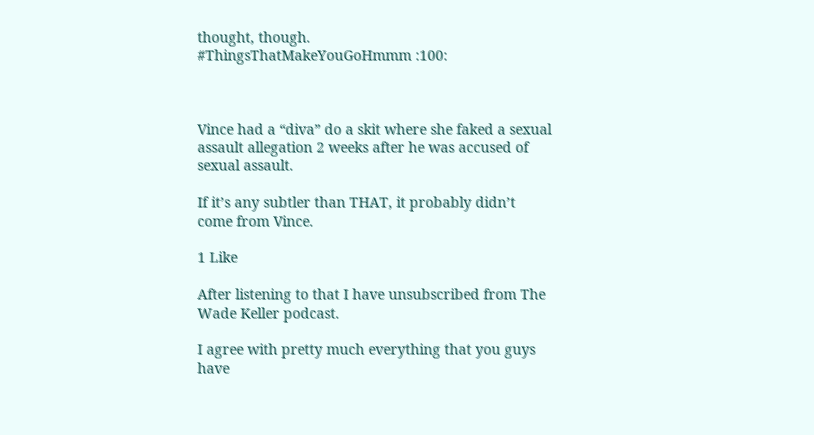thought, though.
#ThingsThatMakeYouGoHmmm :100:



Vince had a “diva” do a skit where she faked a sexual assault allegation 2 weeks after he was accused of sexual assault.

If it’s any subtler than THAT, it probably didn’t come from Vince.

1 Like

After listening to that I have unsubscribed from The Wade Keller podcast.

I agree with pretty much everything that you guys have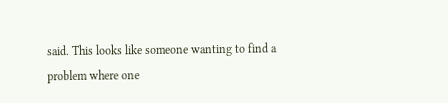said. This looks like someone wanting to find a problem where one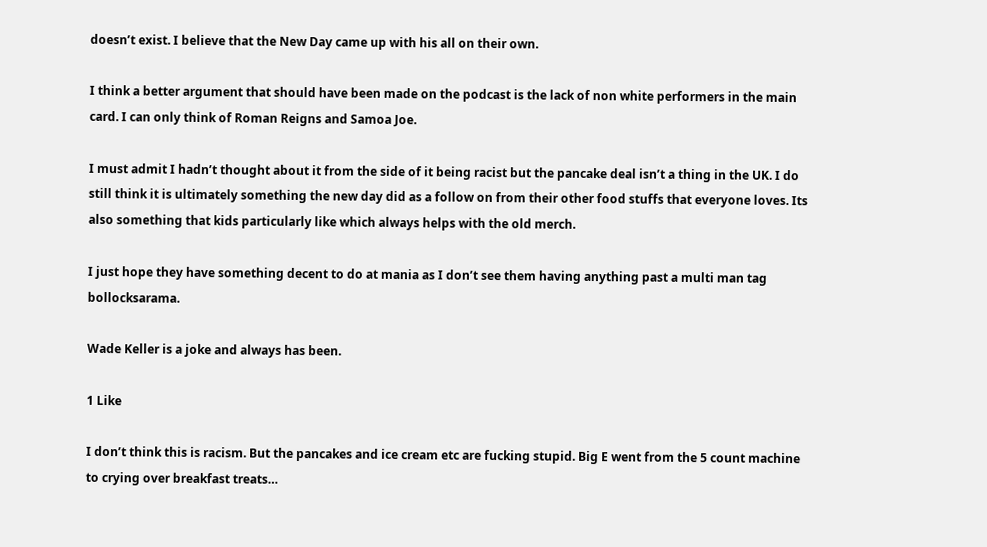doesn’t exist. I believe that the New Day came up with his all on their own.

I think a better argument that should have been made on the podcast is the lack of non white performers in the main card. I can only think of Roman Reigns and Samoa Joe.

I must admit I hadn’t thought about it from the side of it being racist but the pancake deal isn’t a thing in the UK. I do still think it is ultimately something the new day did as a follow on from their other food stuffs that everyone loves. Its also something that kids particularly like which always helps with the old merch.

I just hope they have something decent to do at mania as I don’t see them having anything past a multi man tag bollocksarama.

Wade Keller is a joke and always has been.

1 Like

I don’t think this is racism. But the pancakes and ice cream etc are fucking stupid. Big E went from the 5 count machine to crying over breakfast treats…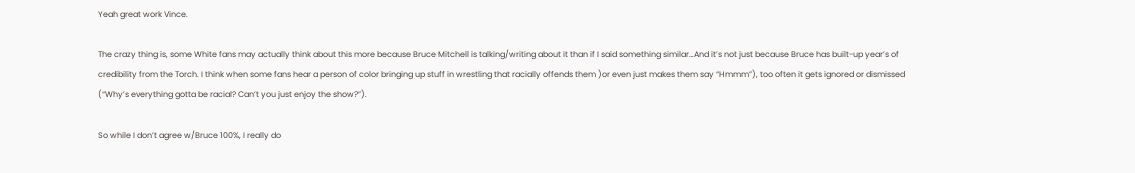Yeah great work Vince.

The crazy thing is, some White fans may actually think about this more because Bruce Mitchell is talking/writing about it than if I said something similar…And it’s not just because Bruce has built-up year’s of credibility from the Torch. I think when some fans hear a person of color bringing up stuff in wrestling that racially offends them )or even just makes them say “Hmmm”), too often it gets ignored or dismissed (“Why’s everything gotta be racial? Can’t you just enjoy the show?”).

So while I don’t agree w/Bruce 100%, I really do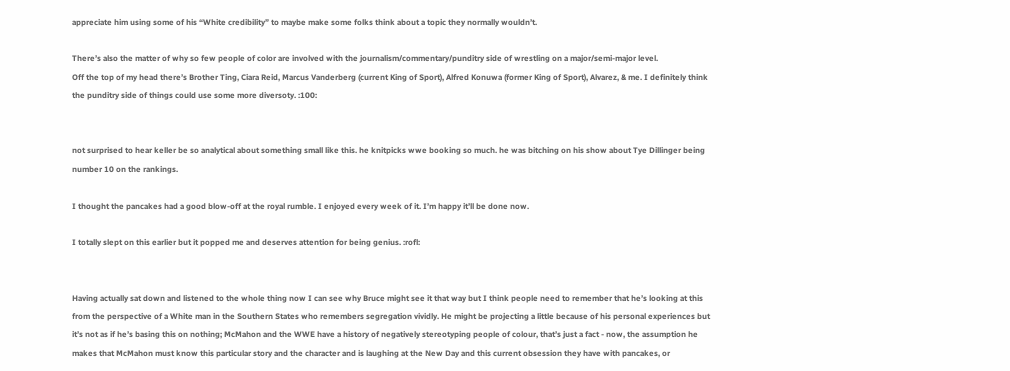appreciate him using some of his “White credibility” to maybe make some folks think about a topic they normally wouldn’t.

There’s also the matter of why so few people of color are involved with the journalism/commentary/punditry side of wrestling on a major/semi-major level.
Off the top of my head there’s Brother Ting, Ciara Reid, Marcus Vanderberg (current King of Sport), Alfred Konuwa (former King of Sport), Alvarez, & me. I definitely think the punditry side of things could use some more diversoty. :100:


not surprised to hear keller be so analytical about something small like this. he knitpicks wwe booking so much. he was bitching on his show about Tye Dillinger being number 10 on the rankings.

I thought the pancakes had a good blow-off at the royal rumble. I enjoyed every week of it. I’m happy it’ll be done now.

I totally slept on this earlier but it popped me and deserves attention for being genius. :rofl:


Having actually sat down and listened to the whole thing now I can see why Bruce might see it that way but I think people need to remember that he’s looking at this from the perspective of a White man in the Southern States who remembers segregation vividly. He might be projecting a little because of his personal experiences but it’s not as if he’s basing this on nothing; McMahon and the WWE have a history of negatively stereotyping people of colour, that’s just a fact - now, the assumption he makes that McMahon must know this particular story and the character and is laughing at the New Day and this current obsession they have with pancakes, or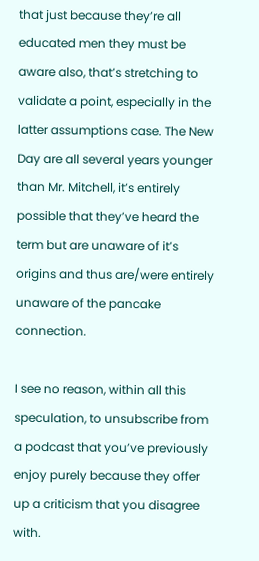that just because they’re all educated men they must be aware also, that’s stretching to validate a point, especially in the latter assumptions case. The New Day are all several years younger than Mr. Mitchell, it’s entirely possible that they’ve heard the term but are unaware of it’s origins and thus are/were entirely unaware of the pancake connection.

I see no reason, within all this speculation, to unsubscribe from a podcast that you’ve previously enjoy purely because they offer up a criticism that you disagree with.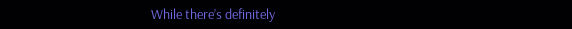While there’s definitely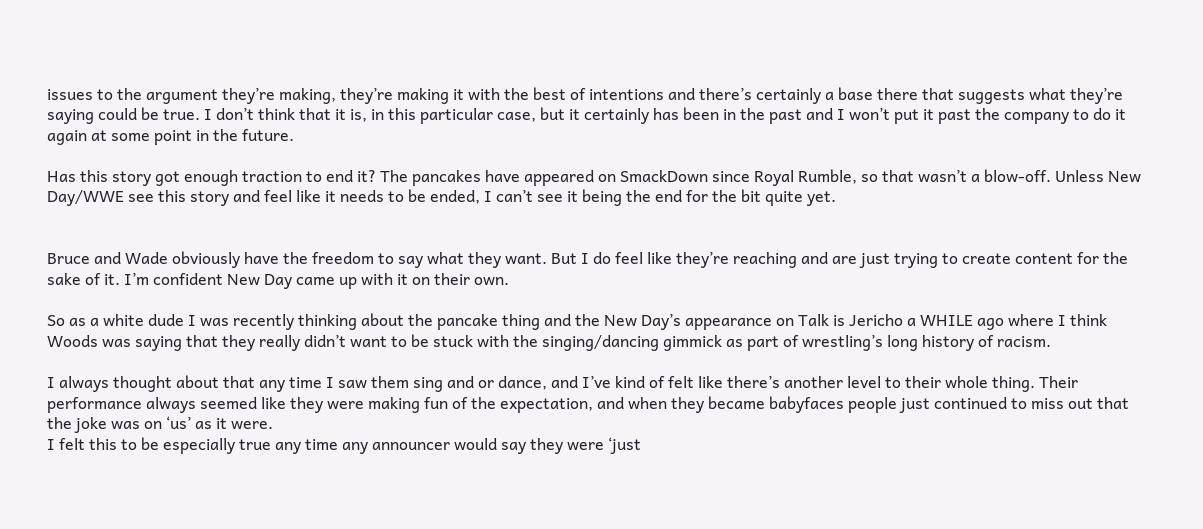issues to the argument they’re making, they’re making it with the best of intentions and there’s certainly a base there that suggests what they’re saying could be true. I don’t think that it is, in this particular case, but it certainly has been in the past and I won’t put it past the company to do it again at some point in the future.

Has this story got enough traction to end it? The pancakes have appeared on SmackDown since Royal Rumble, so that wasn’t a blow-off. Unless New Day/WWE see this story and feel like it needs to be ended, I can’t see it being the end for the bit quite yet.


Bruce and Wade obviously have the freedom to say what they want. But I do feel like they’re reaching and are just trying to create content for the sake of it. I’m confident New Day came up with it on their own.

So as a white dude I was recently thinking about the pancake thing and the New Day’s appearance on Talk is Jericho a WHILE ago where I think Woods was saying that they really didn’t want to be stuck with the singing/dancing gimmick as part of wrestling’s long history of racism.

I always thought about that any time I saw them sing and or dance, and I’ve kind of felt like there’s another level to their whole thing. Their performance always seemed like they were making fun of the expectation, and when they became babyfaces people just continued to miss out that the joke was on ‘us’ as it were.
I felt this to be especially true any time any announcer would say they were ‘just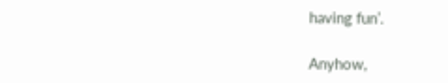having fun’.

Anyhow,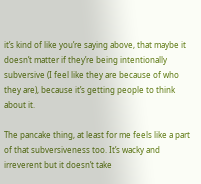it’s kind of like you’re saying above, that maybe it doesn’t matter if they’re being intentionally subversive (I feel like they are because of who they are), because it’s getting people to think about it.

The pancake thing, at least for me feels like a part of that subversiveness too. It’s wacky and irreverent but it doesn’t take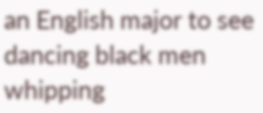an English major to see dancing black men whipping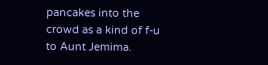pancakes into the crowd as a kind of f-u to Aunt Jemima.